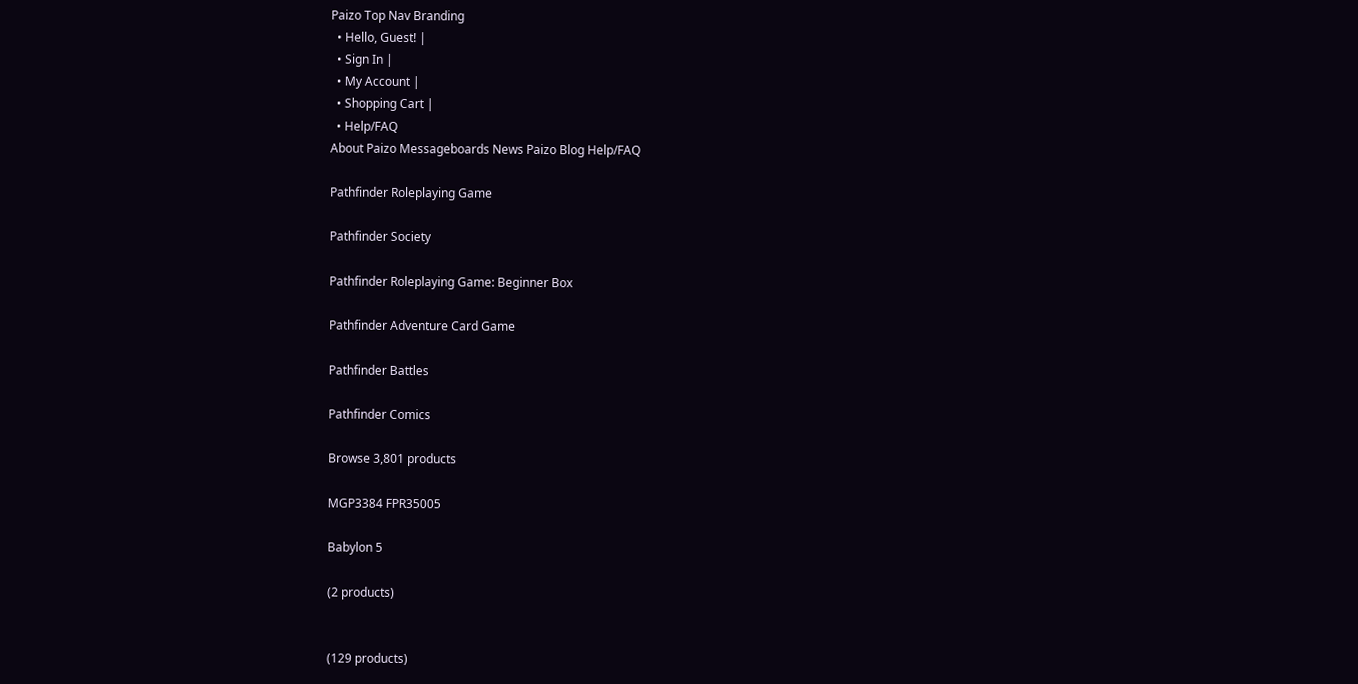Paizo Top Nav Branding
  • Hello, Guest! |
  • Sign In |
  • My Account |
  • Shopping Cart |
  • Help/FAQ
About Paizo Messageboards News Paizo Blog Help/FAQ

Pathfinder Roleplaying Game

Pathfinder Society

Pathfinder Roleplaying Game: Beginner Box

Pathfinder Adventure Card Game

Pathfinder Battles

Pathfinder Comics

Browse 3,801 products

MGP3384 FPR35005

Babylon 5

(2 products)


(129 products)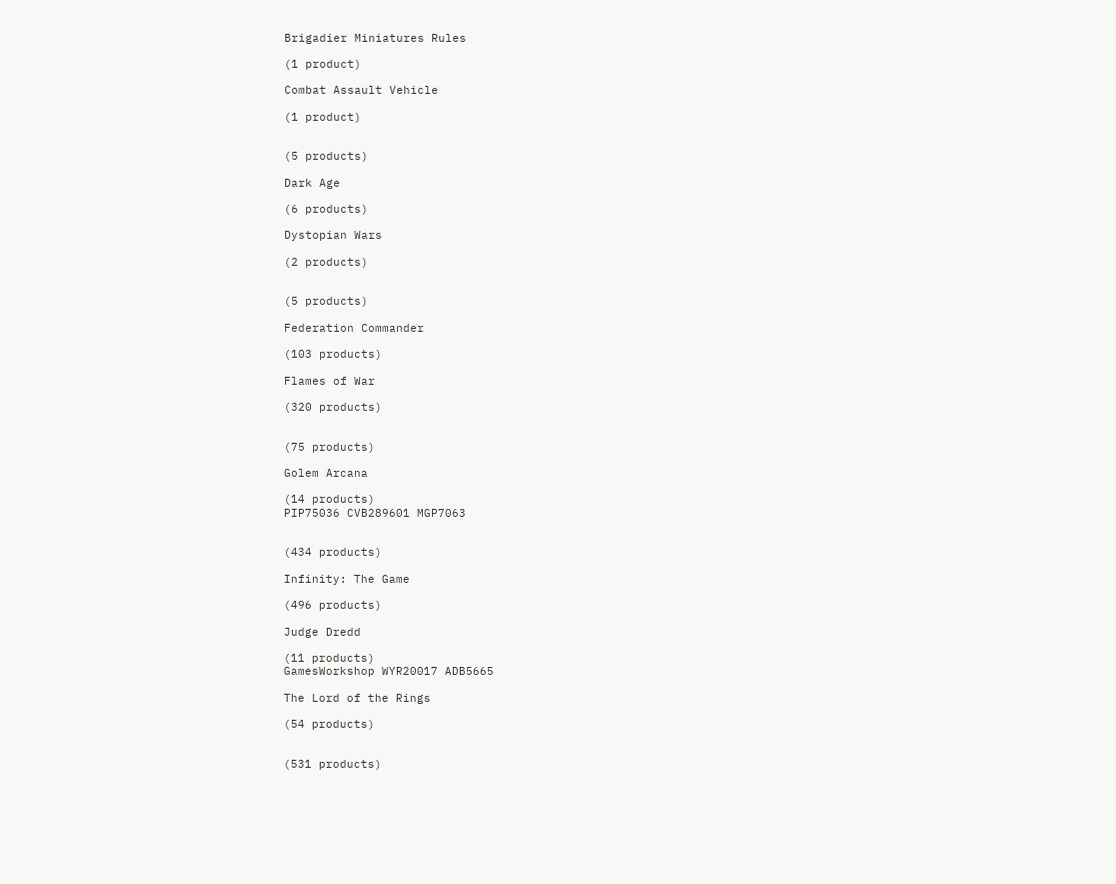Brigadier Miniatures Rules

(1 product)

Combat Assault Vehicle

(1 product)


(5 products)

Dark Age

(6 products)

Dystopian Wars

(2 products)


(5 products)

Federation Commander

(103 products)

Flames of War

(320 products)


(75 products)

Golem Arcana

(14 products)
PIP75036 CVB289601 MGP7063


(434 products)

Infinity: The Game

(496 products)

Judge Dredd

(11 products)
GamesWorkshop WYR20017 ADB5665

The Lord of the Rings

(54 products)


(531 products)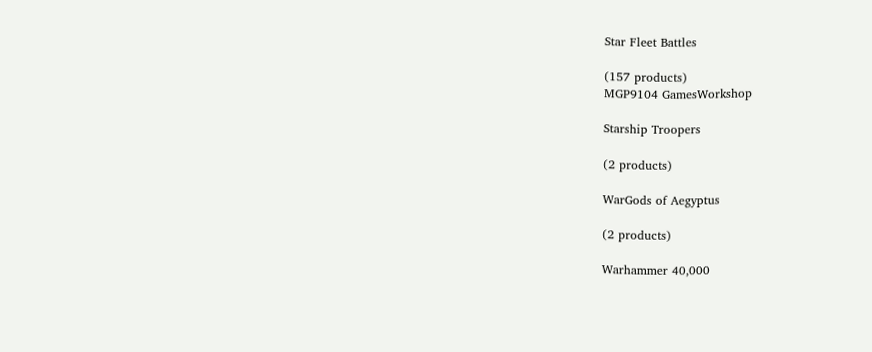Star Fleet Battles

(157 products)
MGP9104 GamesWorkshop

Starship Troopers

(2 products)

WarGods of Aegyptus

(2 products)

Warhammer 40,000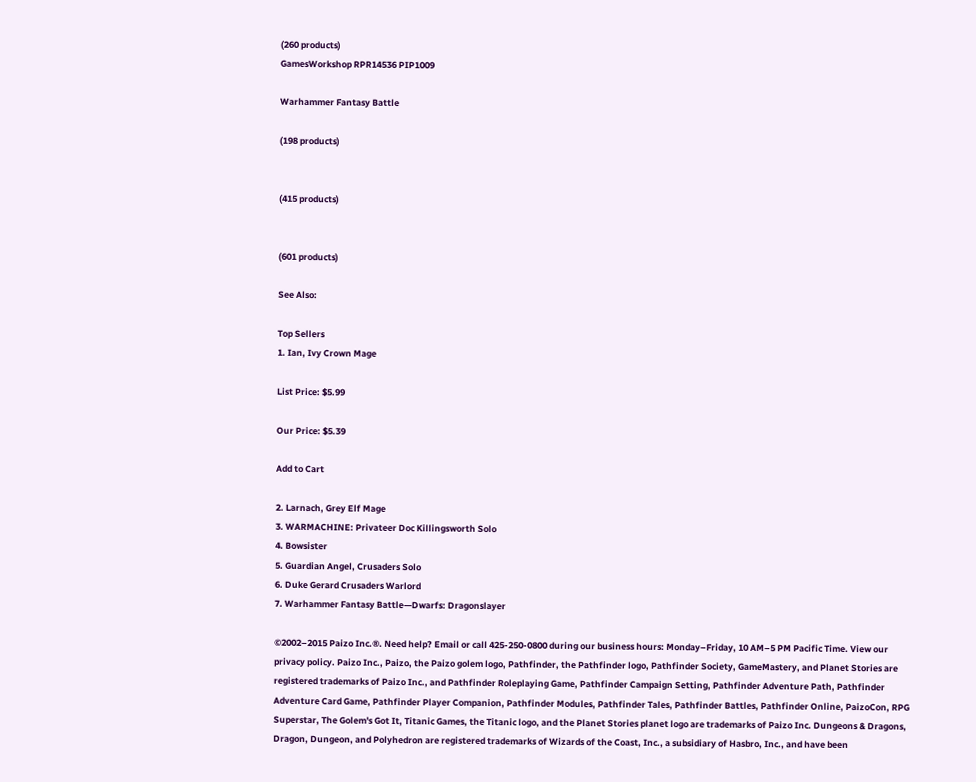(260 products)
GamesWorkshop RPR14536 PIP1009

Warhammer Fantasy Battle

(198 products)


(415 products)


(601 products)

See Also:

Top Sellers
1. Ian, Ivy Crown Mage

List Price: $5.99

Our Price: $5.39

Add to Cart

2. Larnach, Grey Elf Mage
3. WARMACHINE: Privateer Doc Killingsworth Solo
4. Bowsister
5. Guardian Angel, Crusaders Solo
6. Duke Gerard Crusaders Warlord
7. Warhammer Fantasy Battle—Dwarfs: Dragonslayer

©2002–2015 Paizo Inc.®. Need help? Email or call 425-250-0800 during our business hours: Monday–Friday, 10 AM–5 PM Pacific Time. View our privacy policy. Paizo Inc., Paizo, the Paizo golem logo, Pathfinder, the Pathfinder logo, Pathfinder Society, GameMastery, and Planet Stories are registered trademarks of Paizo Inc., and Pathfinder Roleplaying Game, Pathfinder Campaign Setting, Pathfinder Adventure Path, Pathfinder Adventure Card Game, Pathfinder Player Companion, Pathfinder Modules, Pathfinder Tales, Pathfinder Battles, Pathfinder Online, PaizoCon, RPG Superstar, The Golem's Got It, Titanic Games, the Titanic logo, and the Planet Stories planet logo are trademarks of Paizo Inc. Dungeons & Dragons, Dragon, Dungeon, and Polyhedron are registered trademarks of Wizards of the Coast, Inc., a subsidiary of Hasbro, Inc., and have been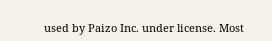used by Paizo Inc. under license. Most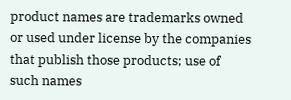product names are trademarks owned or used under license by the companies that publish those products; use of such names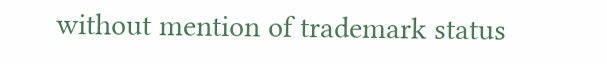without mention of trademark status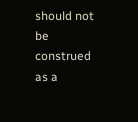should not be construed as a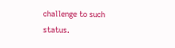challenge to such status.